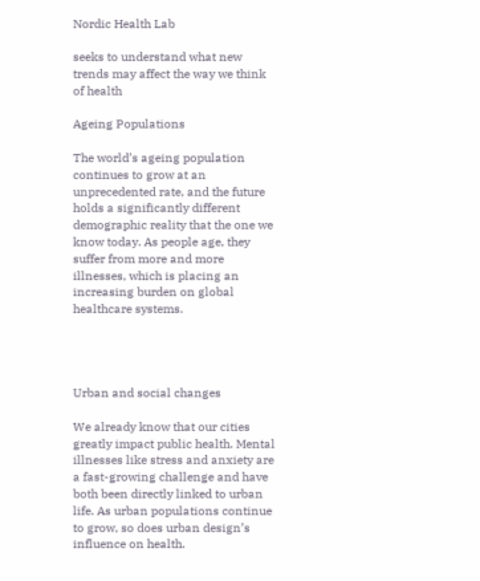Nordic Health Lab

seeks to understand what new trends may affect the way we think of health

Ageing Populations

The world’s ageing population continues to grow at an unprecedented rate, and the future holds a significantly different demographic reality that the one we know today. As people age, they suffer from more and more illnesses, which is placing an increasing burden on global healthcare systems.




Urban and social changes

We already know that our cities greatly impact public health. Mental illnesses like stress and anxiety are a fast-growing challenge and have both been directly linked to urban life. As urban populations continue to grow, so does urban design’s influence on health.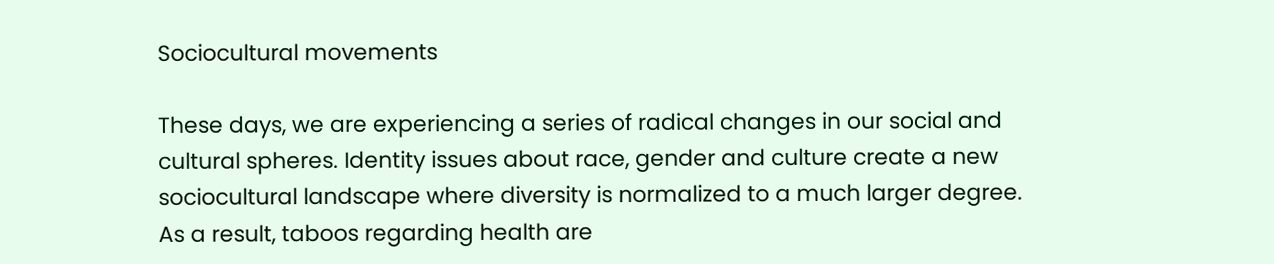Sociocultural movements

These days, we are experiencing a series of radical changes in our social and cultural spheres. Identity issues about race, gender and culture create a new sociocultural landscape where diversity is normalized to a much larger degree. As a result, taboos regarding health are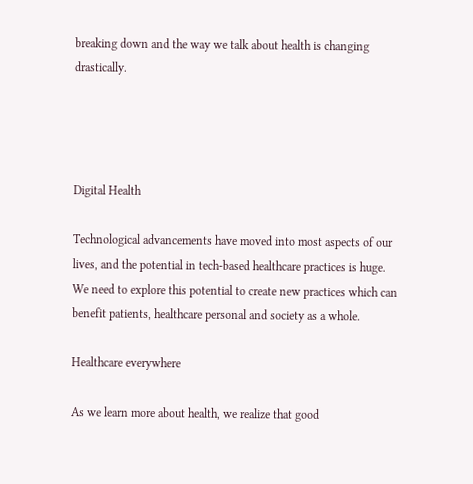breaking down and the way we talk about health is changing drastically.




Digital Health

Technological advancements have moved into most aspects of our lives, and the potential in tech-based healthcare practices is huge. We need to explore this potential to create new practices which can benefit patients, healthcare personal and society as a whole.

Healthcare everywhere

As we learn more about health, we realize that good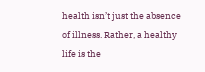health isn’t just the absence of illness. Rather, a healthy life is the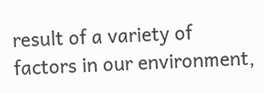result of a variety of factors in our environment,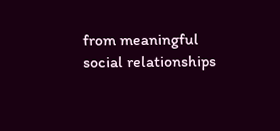from meaningful social relationships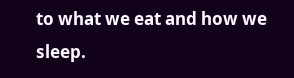to what we eat and how we sleep.